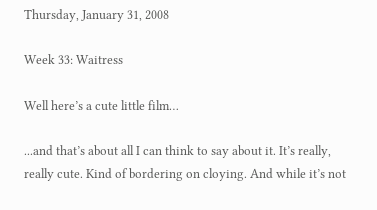Thursday, January 31, 2008

Week 33: Waitress

Well here’s a cute little film…

...and that’s about all I can think to say about it. It’s really, really cute. Kind of bordering on cloying. And while it’s not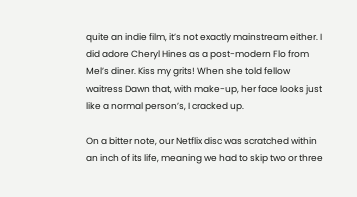quite an indie film, it’s not exactly mainstream either. I did adore Cheryl Hines as a post-modern Flo from Mel’s diner. Kiss my grits! When she told fellow waitress Dawn that, with make-up, her face looks just like a normal person’s, I cracked up.

On a bitter note, our Netflix disc was scratched within an inch of its life, meaning we had to skip two or three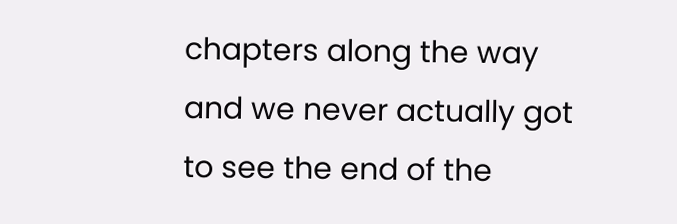chapters along the way and we never actually got to see the end of the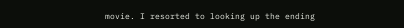movie. I resorted to looking up the ending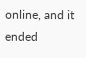online, and it ended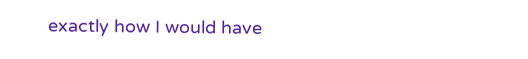exactly how I would have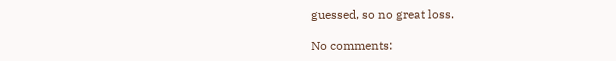guessed, so no great loss.

No comments: